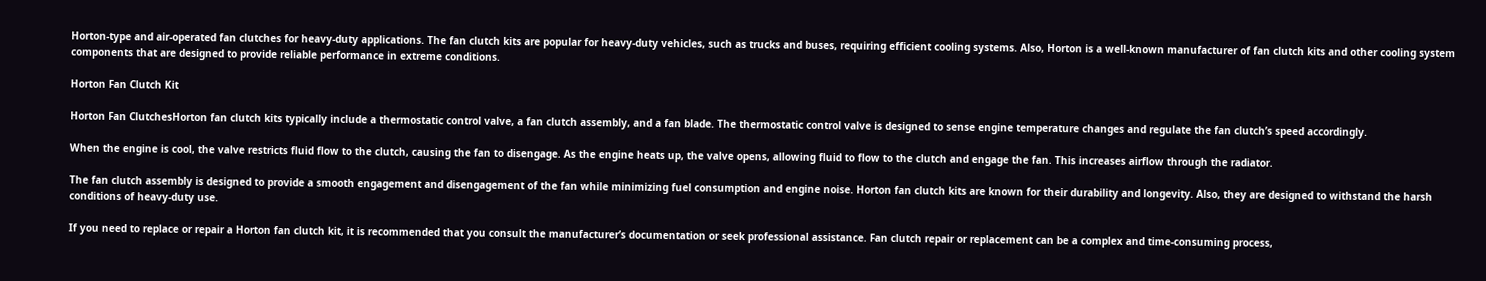Horton-type and air-operated fan clutches for heavy-duty applications. The fan clutch kits are popular for heavy-duty vehicles, such as trucks and buses, requiring efficient cooling systems. Also, Horton is a well-known manufacturer of fan clutch kits and other cooling system components that are designed to provide reliable performance in extreme conditions.

Horton Fan Clutch Kit

Horton Fan ClutchesHorton fan clutch kits typically include a thermostatic control valve, a fan clutch assembly, and a fan blade. The thermostatic control valve is designed to sense engine temperature changes and regulate the fan clutch’s speed accordingly.

When the engine is cool, the valve restricts fluid flow to the clutch, causing the fan to disengage. As the engine heats up, the valve opens, allowing fluid to flow to the clutch and engage the fan. This increases airflow through the radiator.

The fan clutch assembly is designed to provide a smooth engagement and disengagement of the fan while minimizing fuel consumption and engine noise. Horton fan clutch kits are known for their durability and longevity. Also, they are designed to withstand the harsh conditions of heavy-duty use.

If you need to replace or repair a Horton fan clutch kit, it is recommended that you consult the manufacturer’s documentation or seek professional assistance. Fan clutch repair or replacement can be a complex and time-consuming process,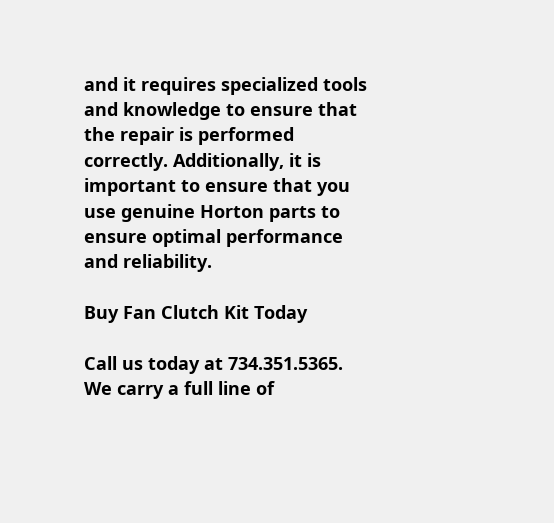and it requires specialized tools and knowledge to ensure that the repair is performed correctly. Additionally, it is important to ensure that you use genuine Horton parts to ensure optimal performance and reliability.

Buy Fan Clutch Kit Today

Call us today at 734.351.5365. We carry a full line of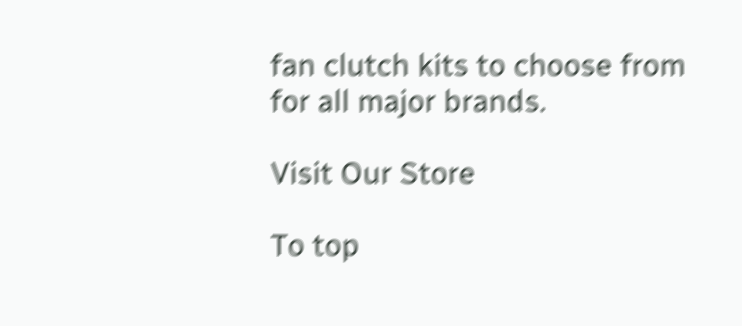fan clutch kits to choose from for all major brands.

Visit Our Store

To top